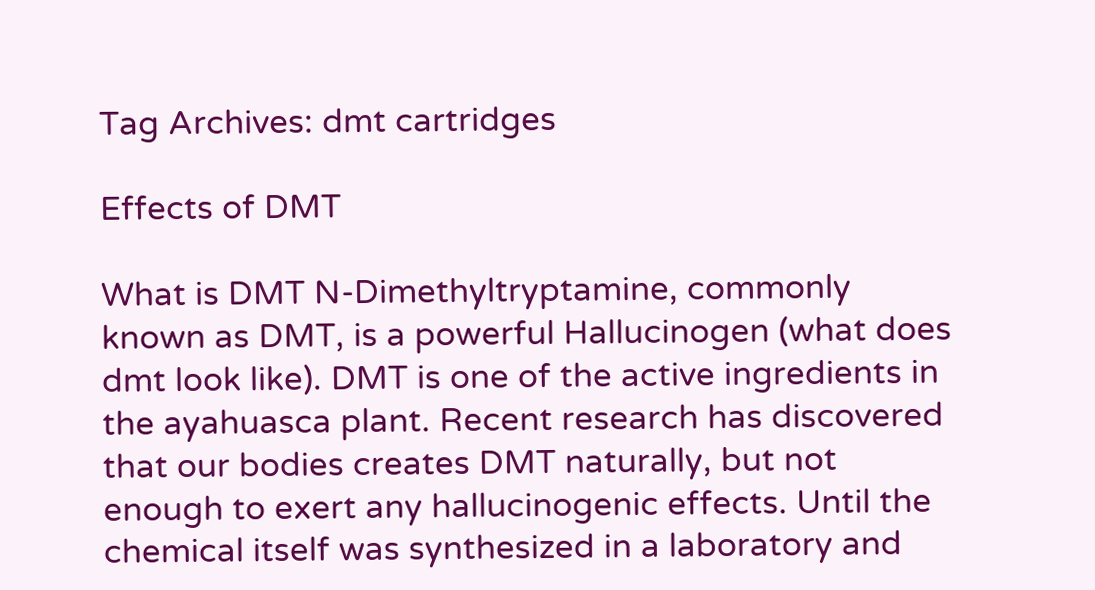Tag Archives: dmt cartridges

Effects of DMT

What is DMT N-Dimethyltryptamine, commonly known as DMT, is a powerful Hallucinogen (what does dmt look like). DMT is one of the active ingredients in the ayahuasca plant. Recent research has discovered that our bodies creates DMT naturally, but not enough to exert any hallucinogenic effects. Until the chemical itself was synthesized in a laboratory and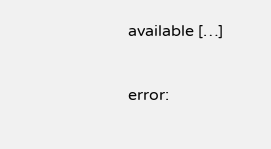available […]

error: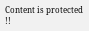Content is protected !!